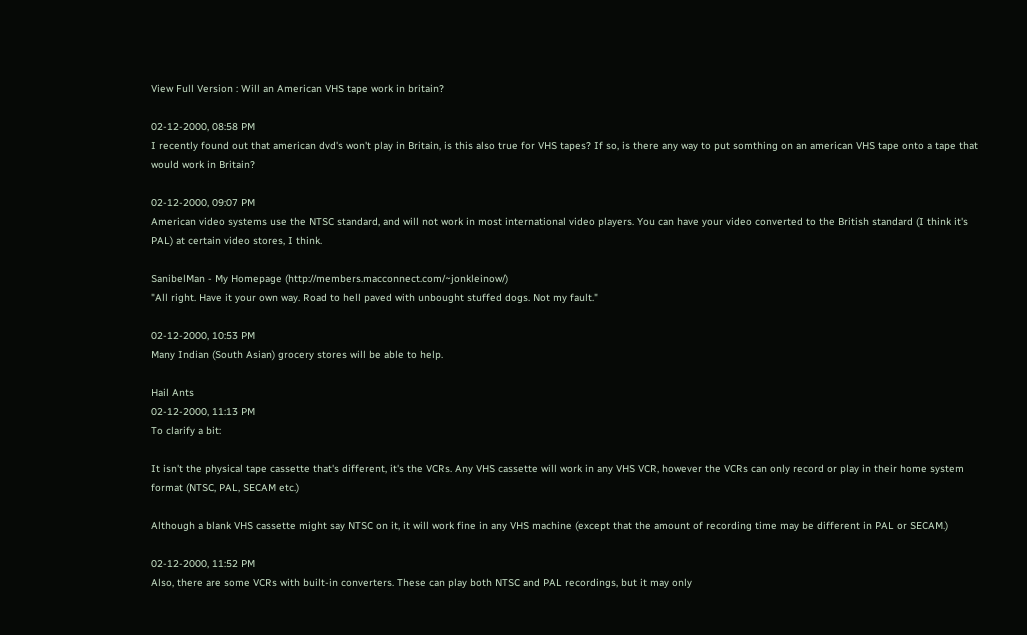View Full Version : Will an American VHS tape work in britain?

02-12-2000, 08:58 PM
I recently found out that american dvd's won't play in Britain, is this also true for VHS tapes? If so, is there any way to put somthing on an american VHS tape onto a tape that would work in Britain?

02-12-2000, 09:07 PM
American video systems use the NTSC standard, and will not work in most international video players. You can have your video converted to the British standard (I think it's PAL) at certain video stores, I think.

SanibelMan - My Homepage (http://members.macconnect.com/~jonkleinow/)
"All right. Have it your own way. Road to hell paved with unbought stuffed dogs. Not my fault."

02-12-2000, 10:53 PM
Many Indian (South Asian) grocery stores will be able to help.

Hail Ants
02-12-2000, 11:13 PM
To clarify a bit:

It isn't the physical tape cassette that's different, it's the VCRs. Any VHS cassette will work in any VHS VCR, however the VCRs can only record or play in their home system format (NTSC, PAL, SECAM etc.)

Although a blank VHS cassette might say NTSC on it, it will work fine in any VHS machine (except that the amount of recording time may be different in PAL or SECAM.)

02-12-2000, 11:52 PM
Also, there are some VCRs with built-in converters. These can play both NTSC and PAL recordings, but it may only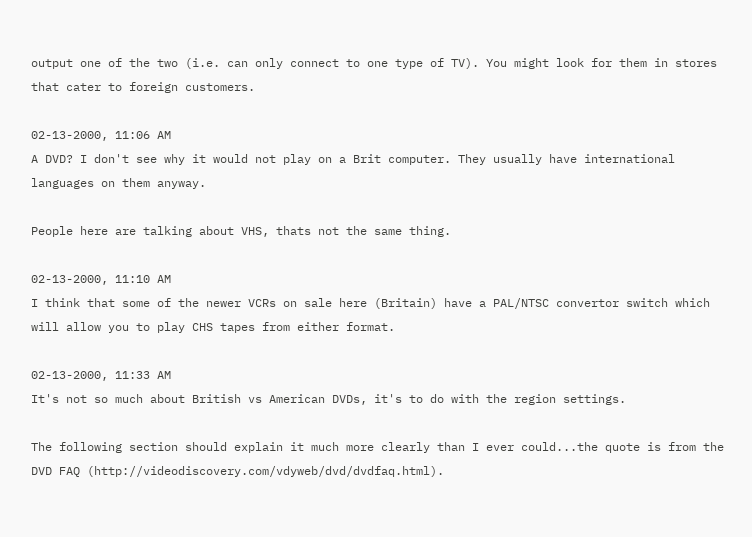output one of the two (i.e. can only connect to one type of TV). You might look for them in stores that cater to foreign customers.

02-13-2000, 11:06 AM
A DVD? I don't see why it would not play on a Brit computer. They usually have international languages on them anyway.

People here are talking about VHS, thats not the same thing.

02-13-2000, 11:10 AM
I think that some of the newer VCRs on sale here (Britain) have a PAL/NTSC convertor switch which will allow you to play CHS tapes from either format.

02-13-2000, 11:33 AM
It's not so much about British vs American DVDs, it's to do with the region settings.

The following section should explain it much more clearly than I ever could...the quote is from the DVD FAQ (http://videodiscovery.com/vdyweb/dvd/dvdfaq.html).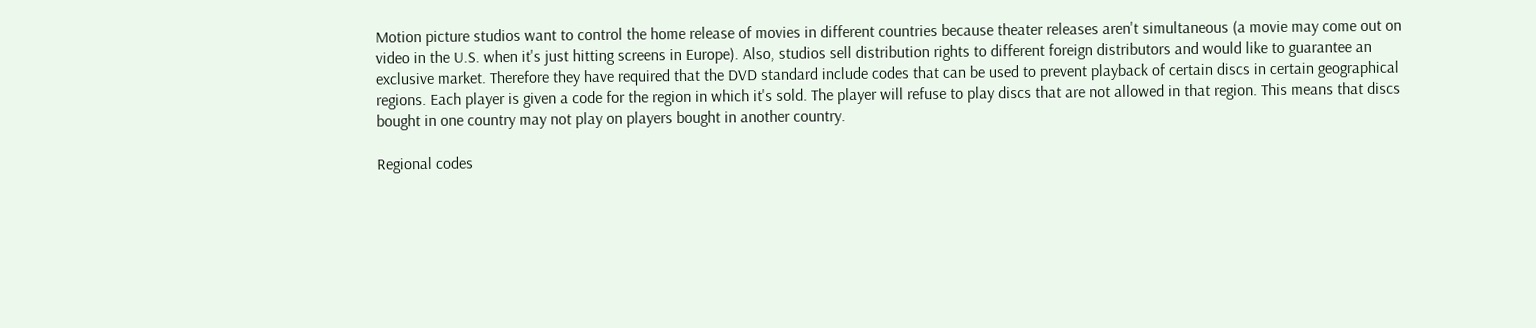Motion picture studios want to control the home release of movies in different countries because theater releases aren't simultaneous (a movie may come out on video in the U.S. when it's just hitting screens in Europe). Also, studios sell distribution rights to different foreign distributors and would like to guarantee an exclusive market. Therefore they have required that the DVD standard include codes that can be used to prevent playback of certain discs in certain geographical regions. Each player is given a code for the region in which it's sold. The player will refuse to play discs that are not allowed in that region. This means that discs bought in one country may not play on players bought in another country.

Regional codes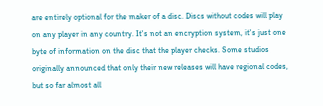are entirely optional for the maker of a disc. Discs without codes will play on any player in any country. It's not an encryption system, it's just one byte of information on the disc that the player checks. Some studios originally announced that only their new releases will have regional codes, but so far almost all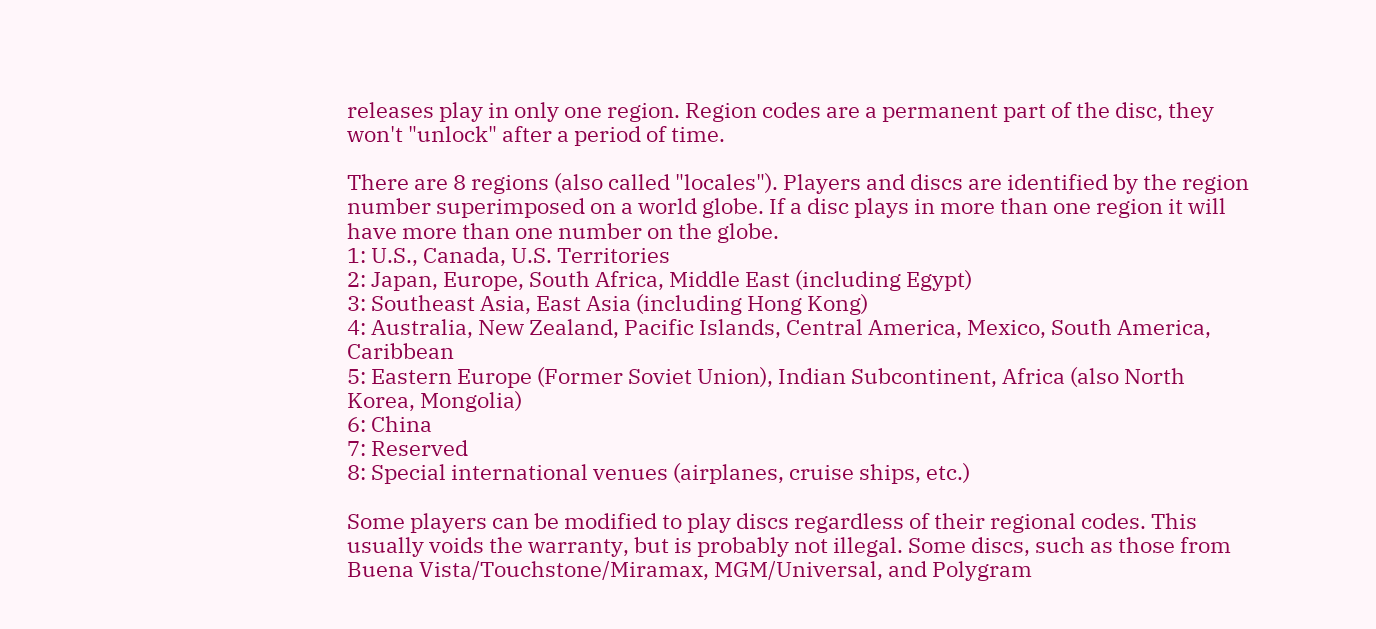releases play in only one region. Region codes are a permanent part of the disc, they won't "unlock" after a period of time.

There are 8 regions (also called "locales"). Players and discs are identified by the region number superimposed on a world globe. If a disc plays in more than one region it will have more than one number on the globe.
1: U.S., Canada, U.S. Territories
2: Japan, Europe, South Africa, Middle East (including Egypt)
3: Southeast Asia, East Asia (including Hong Kong)
4: Australia, New Zealand, Pacific Islands, Central America, Mexico, South America, Caribbean
5: Eastern Europe (Former Soviet Union), Indian Subcontinent, Africa (also North Korea, Mongolia)
6: China
7: Reserved
8: Special international venues (airplanes, cruise ships, etc.)

Some players can be modified to play discs regardless of their regional codes. This usually voids the warranty, but is probably not illegal. Some discs, such as those from Buena Vista/Touchstone/Miramax, MGM/Universal, and Polygram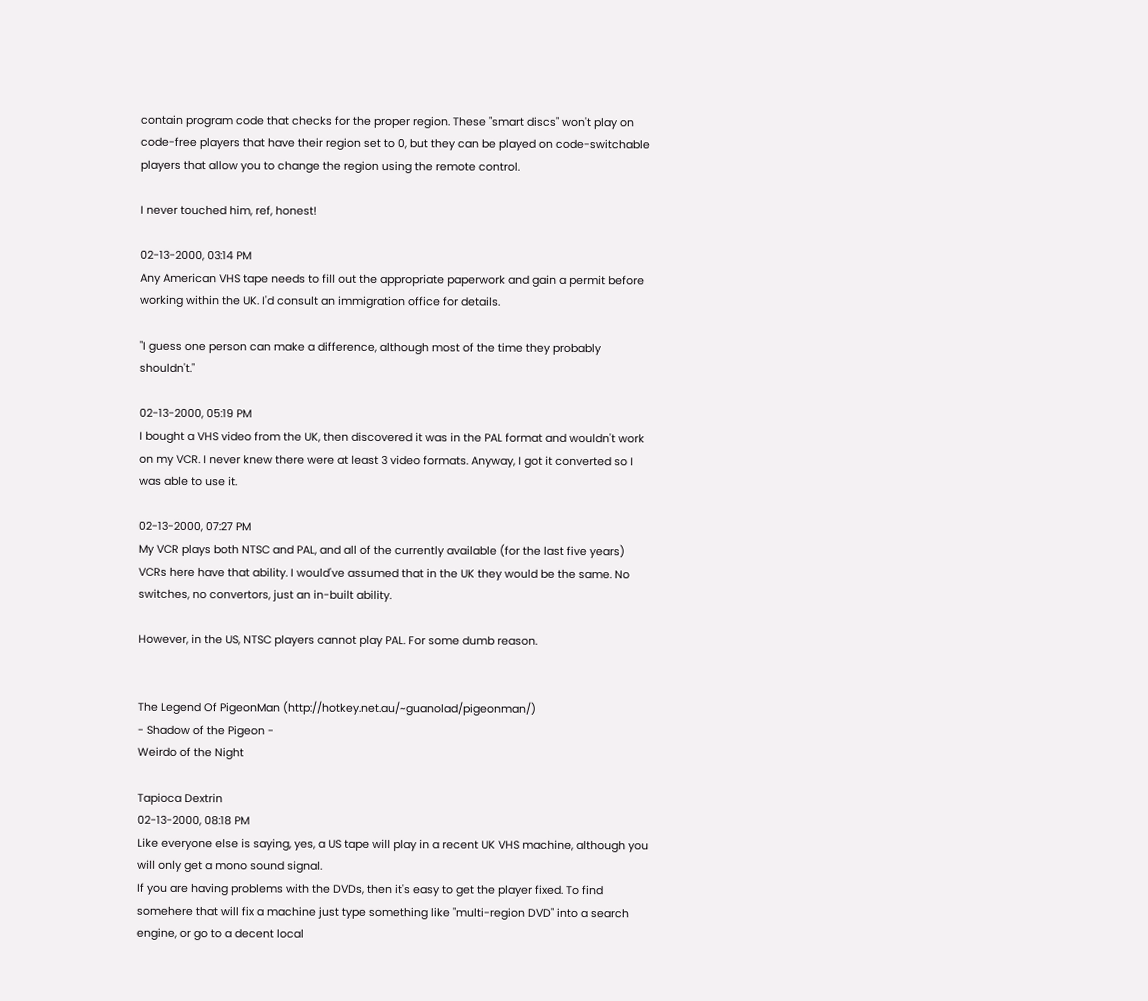contain program code that checks for the proper region. These "smart discs" won't play on code-free players that have their region set to 0, but they can be played on code-switchable players that allow you to change the region using the remote control.

I never touched him, ref, honest!

02-13-2000, 03:14 PM
Any American VHS tape needs to fill out the appropriate paperwork and gain a permit before working within the UK. I'd consult an immigration office for details.

"I guess one person can make a difference, although most of the time they probably shouldn't."

02-13-2000, 05:19 PM
I bought a VHS video from the UK, then discovered it was in the PAL format and wouldn't work on my VCR. I never knew there were at least 3 video formats. Anyway, I got it converted so I was able to use it.

02-13-2000, 07:27 PM
My VCR plays both NTSC and PAL, and all of the currently available (for the last five years) VCRs here have that ability. I would've assumed that in the UK they would be the same. No switches, no convertors, just an in-built ability.

However, in the US, NTSC players cannot play PAL. For some dumb reason.


The Legend Of PigeonMan (http://hotkey.net.au/~guanolad/pigeonman/)
- Shadow of the Pigeon -
Weirdo of the Night

Tapioca Dextrin
02-13-2000, 08:18 PM
Like everyone else is saying, yes, a US tape will play in a recent UK VHS machine, although you will only get a mono sound signal.
If you are having problems with the DVDs, then it's easy to get the player fixed. To find somehere that will fix a machine just type something like "multi-region DVD" into a search engine, or go to a decent local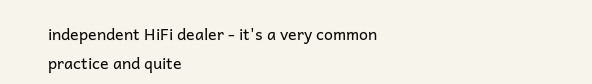independent HiFi dealer - it's a very common practice and quite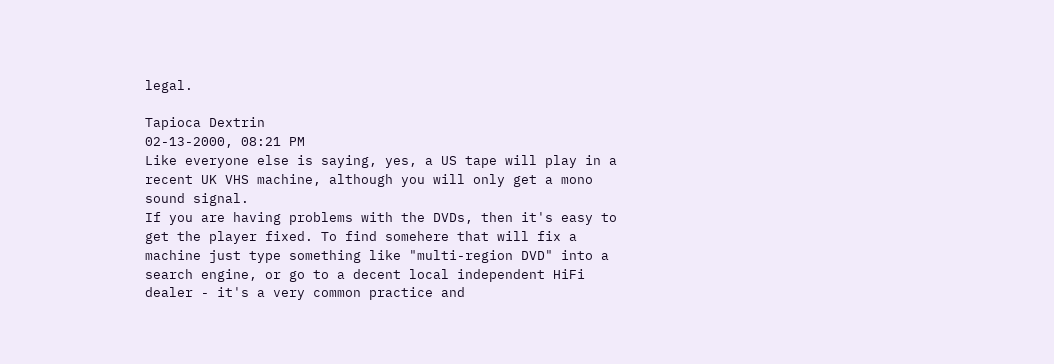legal.

Tapioca Dextrin
02-13-2000, 08:21 PM
Like everyone else is saying, yes, a US tape will play in a recent UK VHS machine, although you will only get a mono sound signal.
If you are having problems with the DVDs, then it's easy to get the player fixed. To find somehere that will fix a machine just type something like "multi-region DVD" into a search engine, or go to a decent local independent HiFi dealer - it's a very common practice and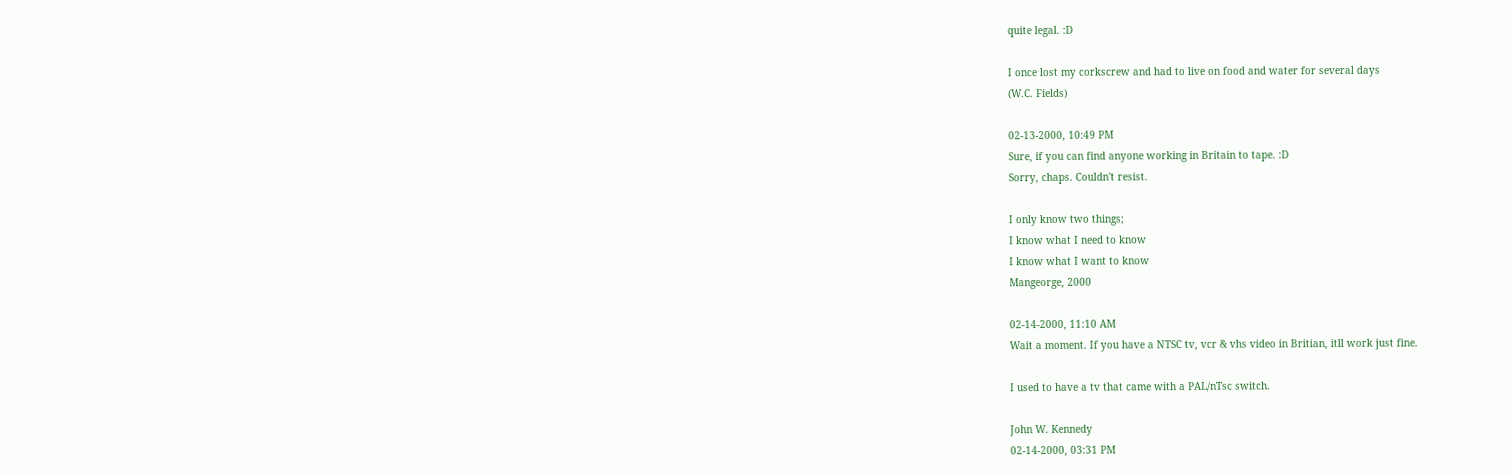quite legal. :D

I once lost my corkscrew and had to live on food and water for several days
(W.C. Fields)

02-13-2000, 10:49 PM
Sure, if you can find anyone working in Britain to tape. :D
Sorry, chaps. Couldn't resist.

I only know two things;
I know what I need to know
I know what I want to know
Mangeorge, 2000

02-14-2000, 11:10 AM
Wait a moment. If you have a NTSC tv, vcr & vhs video in Britian, itll work just fine.

I used to have a tv that came with a PAL/nTsc switch.

John W. Kennedy
02-14-2000, 03:31 PM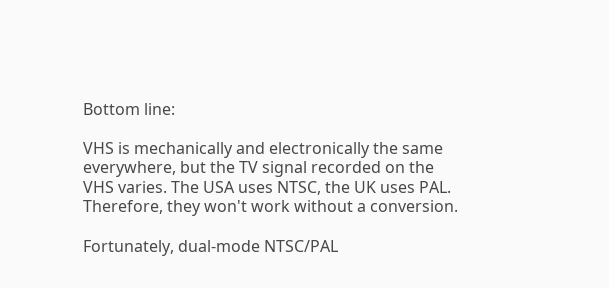Bottom line:

VHS is mechanically and electronically the same everywhere, but the TV signal recorded on the VHS varies. The USA uses NTSC, the UK uses PAL. Therefore, they won't work without a conversion.

Fortunately, dual-mode NTSC/PAL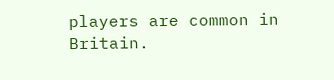players are common in Britain.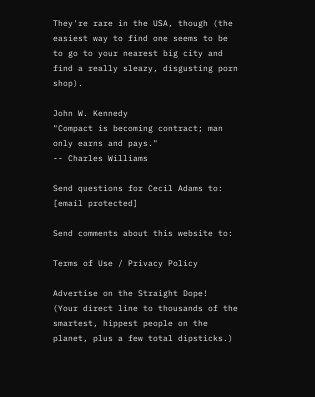They're rare in the USA, though (the easiest way to find one seems to be to go to your nearest big city and find a really sleazy, disgusting porn shop).

John W. Kennedy
"Compact is becoming contract; man only earns and pays."
-- Charles Williams

Send questions for Cecil Adams to: [email protected]

Send comments about this website to:

Terms of Use / Privacy Policy

Advertise on the Straight Dope!
(Your direct line to thousands of the smartest, hippest people on the planet, plus a few total dipsticks.)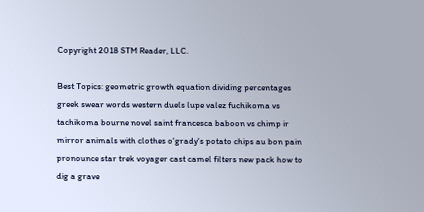Copyright 2018 STM Reader, LLC.

Best Topics: geometric growth equation dividing percentages greek swear words western duels lupe valez fuchikoma vs tachikoma bourne novel saint francesca baboon vs chimp ir mirror animals with clothes o'grady's potato chips au bon pain pronounce star trek voyager cast camel filters new pack how to dig a grave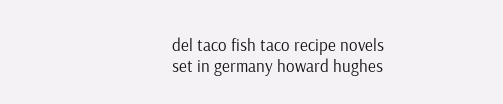del taco fish taco recipe novels set in germany howard hughes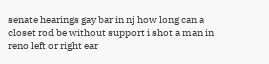senate hearings gay bar in nj how long can a closet rod be without support i shot a man in reno left or right ear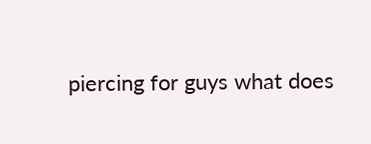piercing for guys what does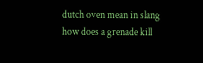dutch oven mean in slang how does a grenade kill